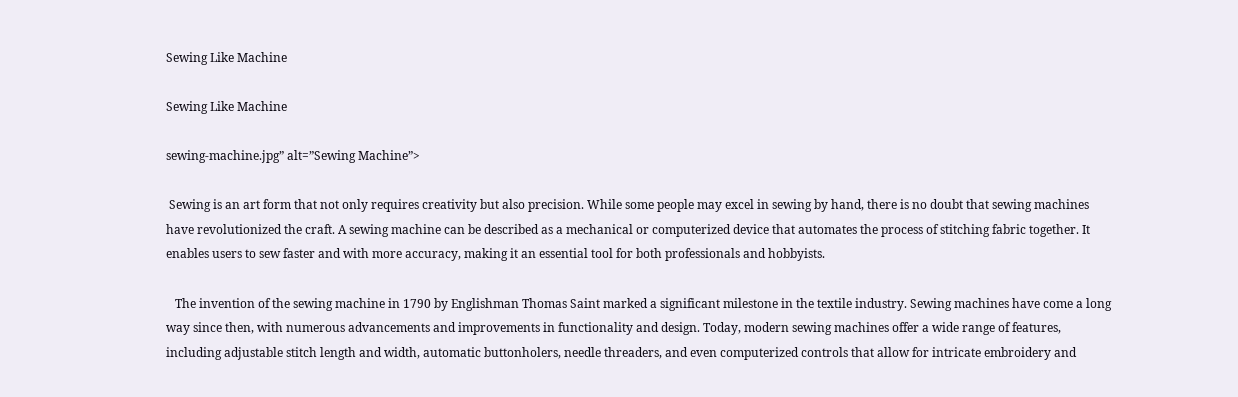Sewing Like Machine

Sewing Like Machine

sewing-machine.jpg” alt=”Sewing Machine”>

 Sewing is an art form that not only requires creativity but also precision. While some people may excel in sewing by hand, there is no doubt that sewing machines have revolutionized the craft. A sewing machine can be described as a mechanical or computerized device that automates the process of stitching fabric together. It enables users to sew faster and with more accuracy, making it an essential tool for both professionals and hobbyists.

   The invention of the sewing machine in 1790 by Englishman Thomas Saint marked a significant milestone in the textile industry. Sewing machines have come a long way since then, with numerous advancements and improvements in functionality and design. Today, modern sewing machines offer a wide range of features, including adjustable stitch length and width, automatic buttonholers, needle threaders, and even computerized controls that allow for intricate embroidery and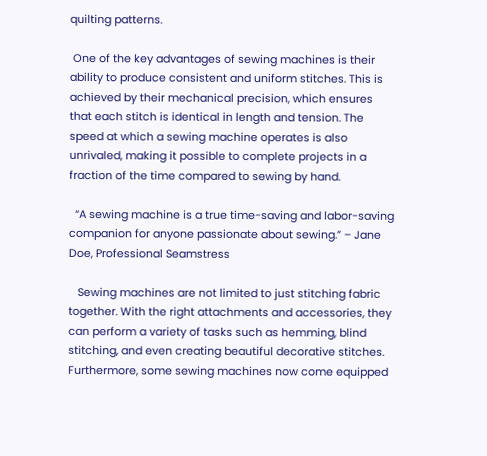quilting patterns.

 One of the key advantages of sewing machines is their ability to produce consistent and uniform stitches. This is achieved by their mechanical precision, which ensures that each stitch is identical in length and tension. The speed at which a sewing machine operates is also unrivaled, making it possible to complete projects in a fraction of the time compared to sewing by hand.

  “A sewing machine is a true time-saving and labor-saving companion for anyone passionate about sewing.” – Jane Doe, Professional Seamstress

   Sewing machines are not limited to just stitching fabric together. With the right attachments and accessories, they can perform a variety of tasks such as hemming, blind stitching, and even creating beautiful decorative stitches. Furthermore, some sewing machines now come equipped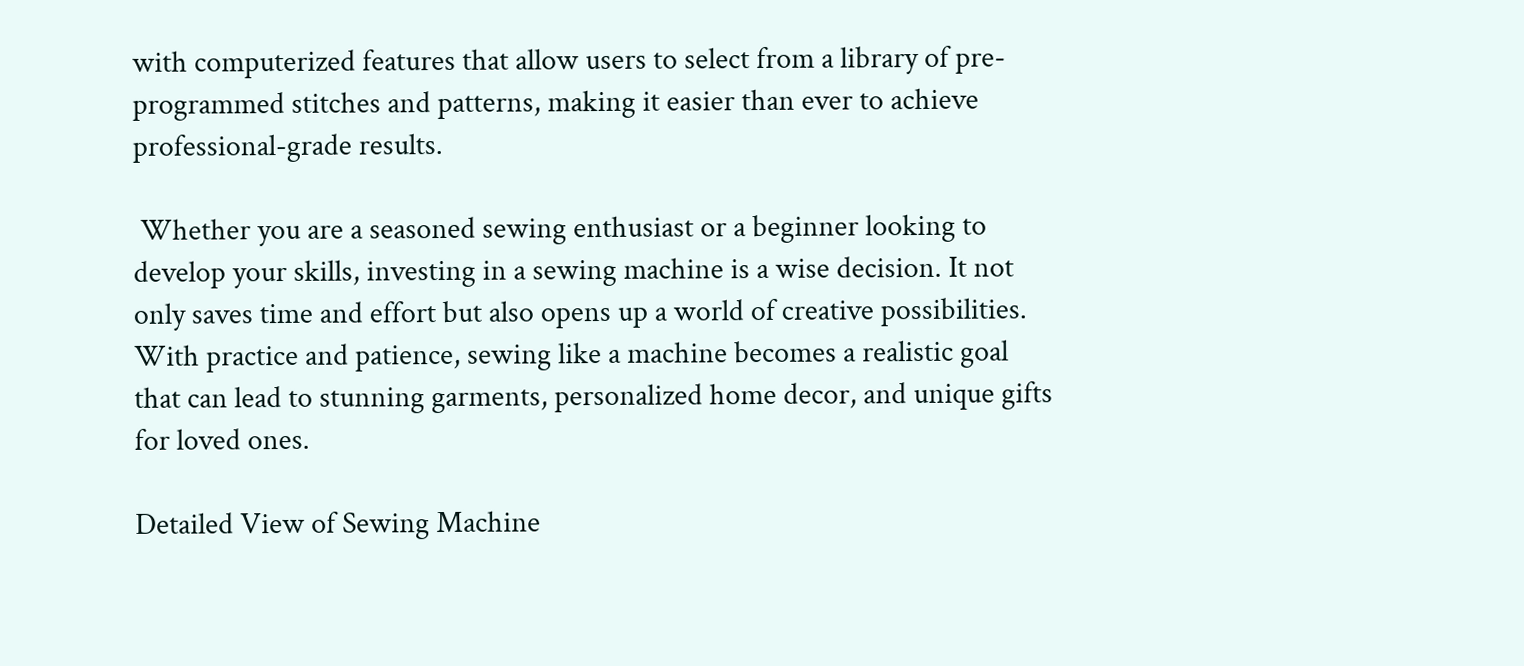with computerized features that allow users to select from a library of pre-programmed stitches and patterns, making it easier than ever to achieve professional-grade results.

 Whether you are a seasoned sewing enthusiast or a beginner looking to develop your skills, investing in a sewing machine is a wise decision. It not only saves time and effort but also opens up a world of creative possibilities. With practice and patience, sewing like a machine becomes a realistic goal that can lead to stunning garments, personalized home decor, and unique gifts for loved ones.

Detailed View of Sewing Machine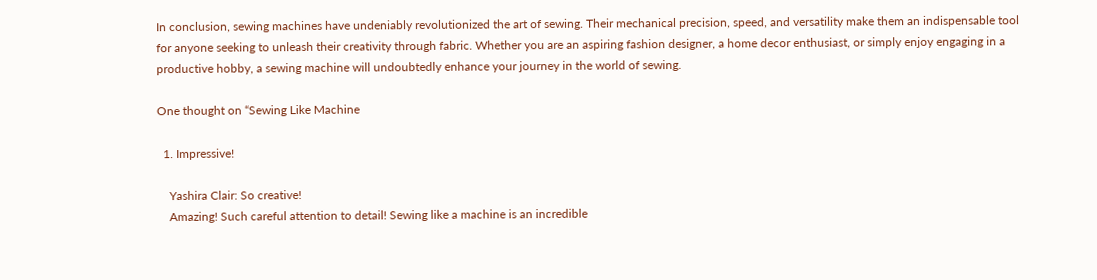In conclusion, sewing machines have undeniably revolutionized the art of sewing. Their mechanical precision, speed, and versatility make them an indispensable tool for anyone seeking to unleash their creativity through fabric. Whether you are an aspiring fashion designer, a home decor enthusiast, or simply enjoy engaging in a productive hobby, a sewing machine will undoubtedly enhance your journey in the world of sewing.

One thought on “Sewing Like Machine

  1. Impressive!

    Yashira Clair: So creative!
    Amazing! Such careful attention to detail! Sewing like a machine is an incredible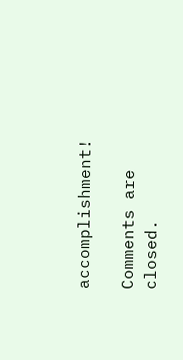accomplishment!

Comments are closed.